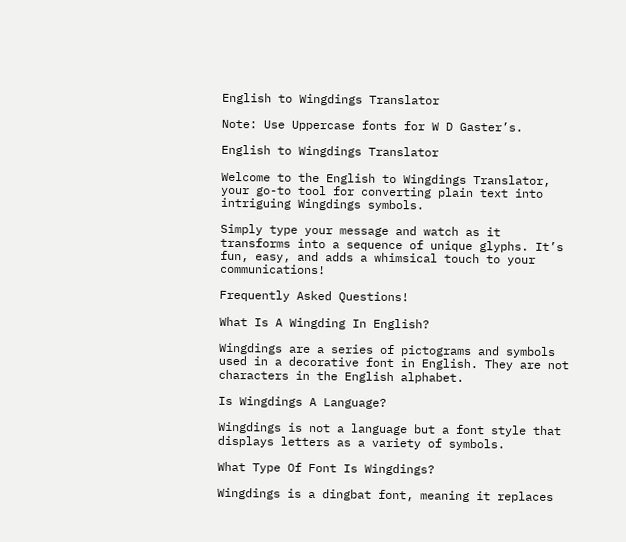English to Wingdings Translator

Note: Use Uppercase fonts for W D Gaster’s.

English to Wingdings Translator

Welcome to the English to Wingdings Translator, your go-to tool for converting plain text into intriguing Wingdings symbols.

Simply type your message and watch as it transforms into a sequence of unique glyphs. It’s fun, easy, and adds a whimsical touch to your communications!

Frequently Asked Questions!

What Is A Wingding In English?

Wingdings are a series of pictograms and symbols used in a decorative font in English. They are not characters in the English alphabet.

Is Wingdings A Language?

Wingdings is not a language but a font style that displays letters as a variety of symbols.

What Type Of Font Is Wingdings?

Wingdings is a dingbat font, meaning it replaces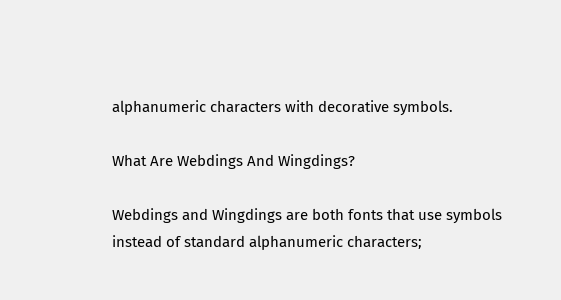alphanumeric characters with decorative symbols.

What Are Webdings And Wingdings?

Webdings and Wingdings are both fonts that use symbols instead of standard alphanumeric characters;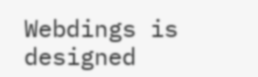Webdings is designed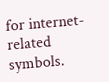for internet-related symbols.